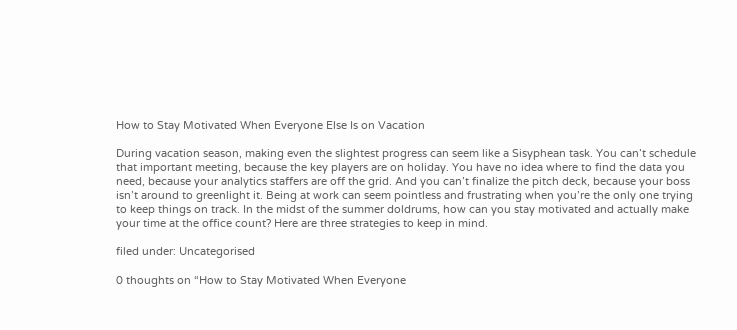How to Stay Motivated When Everyone Else Is on Vacation

During vacation season, making even the slightest progress can seem like a Sisyphean task. You can’t schedule that important meeting, because the key players are on holiday. You have no idea where to find the data you need, because your analytics staffers are off the grid. And you can’t finalize the pitch deck, because your boss isn’t around to greenlight it. Being at work can seem pointless and frustrating when you’re the only one trying to keep things on track. In the midst of the summer doldrums, how can you stay motivated and actually make your time at the office count? Here are three strategies to keep in mind.

filed under: Uncategorised

0 thoughts on “How to Stay Motivated When Everyone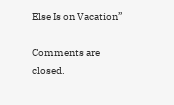Else Is on Vacation”

Comments are closed.